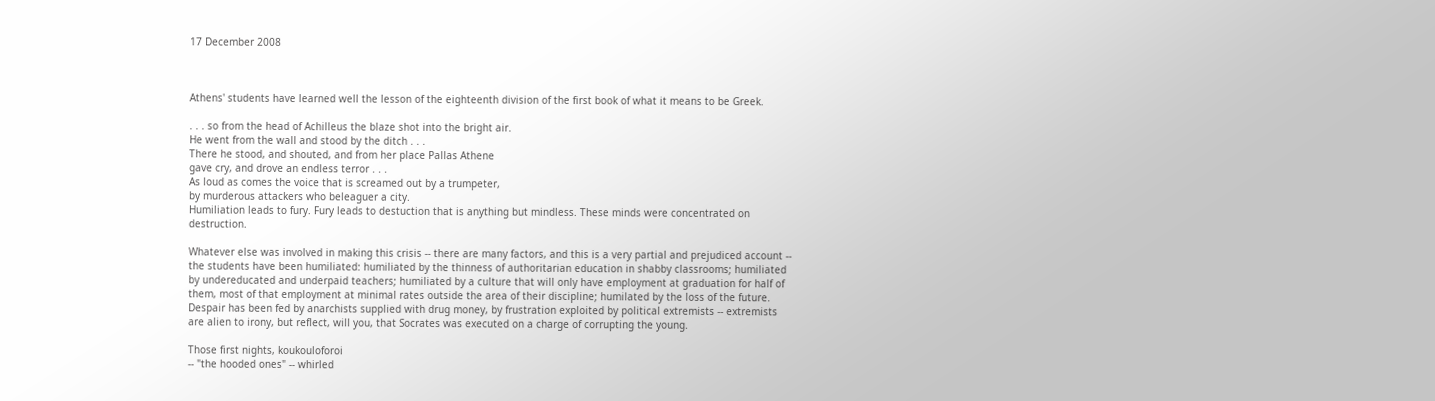17 December 2008



Athens' students have learned well the lesson of the eighteenth division of the first book of what it means to be Greek.

. . . so from the head of Achilleus the blaze shot into the bright air.
He went from the wall and stood by the ditch . . .
There he stood, and shouted, and from her place Pallas Athene
gave cry, and drove an endless terror . . .
As loud as comes the voice that is screamed out by a trumpeter,
by murderous attackers who beleaguer a city.
Humiliation leads to fury. Fury leads to destuction that is anything but mindless. These minds were concentrated on destruction.

Whatever else was involved in making this crisis -- there are many factors, and this is a very partial and prejudiced account -- the students have been humiliated: humiliated by the thinness of authoritarian education in shabby classrooms; humiliated by undereducated and underpaid teachers; humiliated by a culture that will only have employment at graduation for half of them, most of that employment at minimal rates outside the area of their discipline; humilated by the loss of the future.
Despair has been fed by anarchists supplied with drug money, by frustration exploited by political extremists -- extremists are alien to irony, but reflect, will you, that Socrates was executed on a charge of corrupting the young.

Those first nights, koukouloforoi
-- "the hooded ones" -- whirled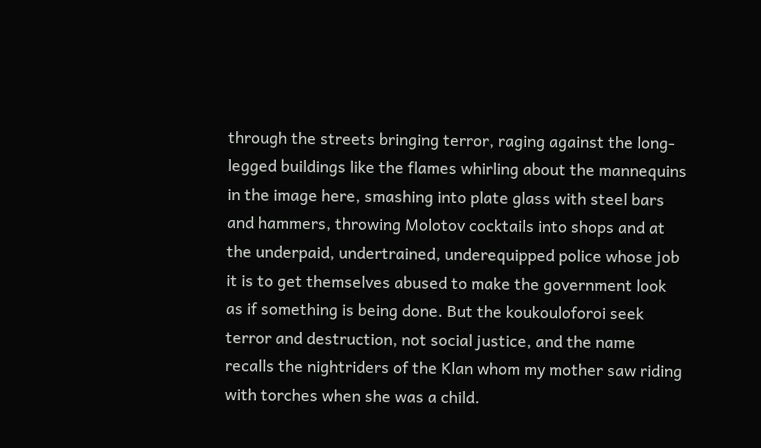through the streets bringing terror, raging against the long-legged buildings like the flames whirling about the mannequins in the image here, smashing into plate glass with steel bars and hammers, throwing Molotov cocktails into shops and at the underpaid, undertrained, underequipped police whose job it is to get themselves abused to make the government look as if something is being done. But the koukouloforoi seek terror and destruction, not social justice, and the name recalls the nightriders of the Klan whom my mother saw riding with torches when she was a child.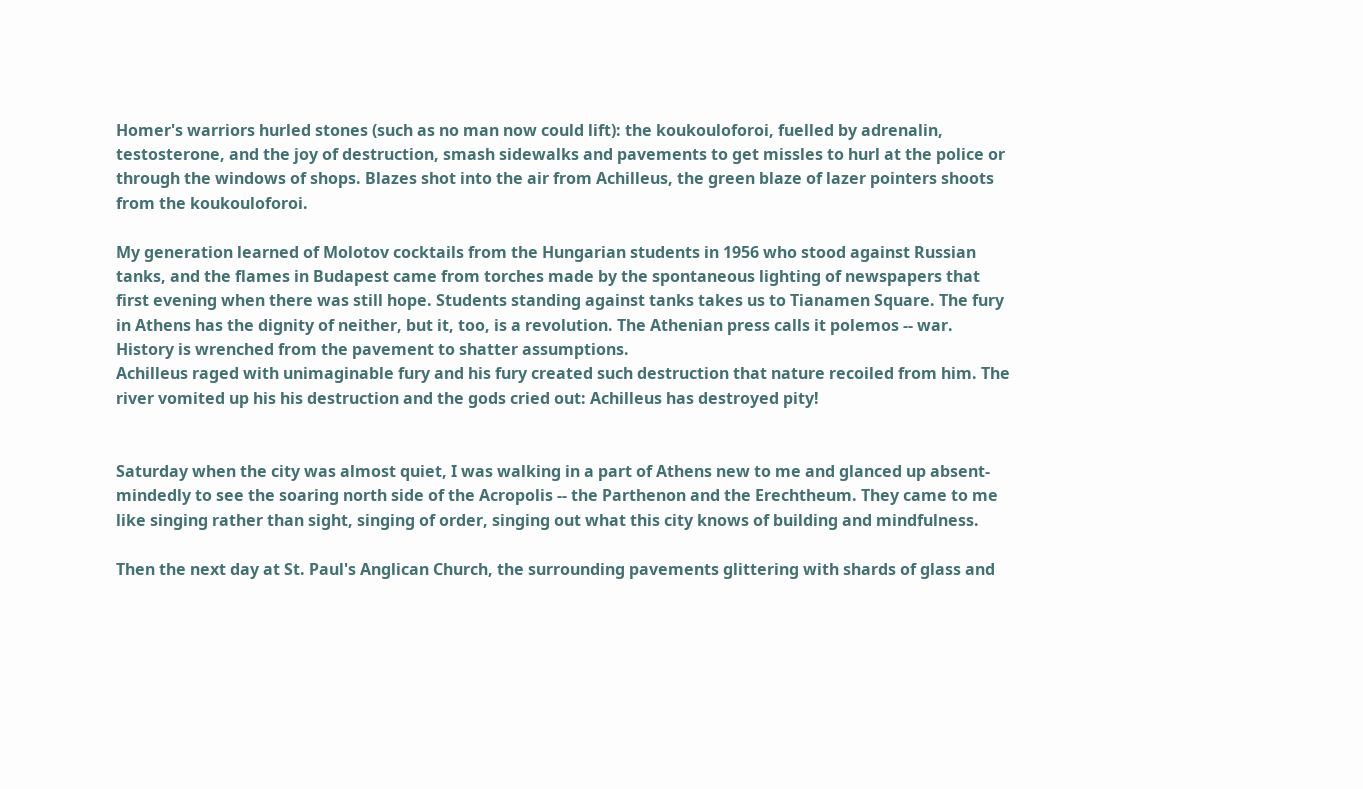Homer's warriors hurled stones (such as no man now could lift): the koukouloforoi, fuelled by adrenalin, testosterone, and the joy of destruction, smash sidewalks and pavements to get missles to hurl at the police or through the windows of shops. Blazes shot into the air from Achilleus, the green blaze of lazer pointers shoots from the koukouloforoi.

My generation learned of Molotov cocktails from the Hungarian students in 1956 who stood against Russian tanks, and the flames in Budapest came from torches made by the spontaneous lighting of newspapers that first evening when there was still hope. Students standing against tanks takes us to Tianamen Square. The fury in Athens has the dignity of neither, but it, too, is a revolution. The Athenian press calls it polemos -- war.
History is wrenched from the pavement to shatter assumptions.
Achilleus raged with unimaginable fury and his fury created such destruction that nature recoiled from him. The river vomited up his his destruction and the gods cried out: Achilleus has destroyed pity!


Saturday when the city was almost quiet, I was walking in a part of Athens new to me and glanced up absent-mindedly to see the soaring north side of the Acropolis -- the Parthenon and the Erechtheum. They came to me like singing rather than sight, singing of order, singing out what this city knows of building and mindfulness.

Then the next day at St. Paul's Anglican Church, the surrounding pavements glittering with shards of glass and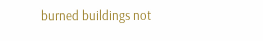burned buildings not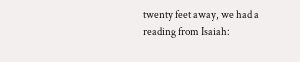twenty feet away, we had a reading from Isaiah: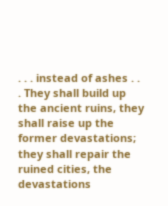. . . instead of ashes . . . They shall build up the ancient ruins, they shall raise up the former devastations; they shall repair the ruined cities, the devastations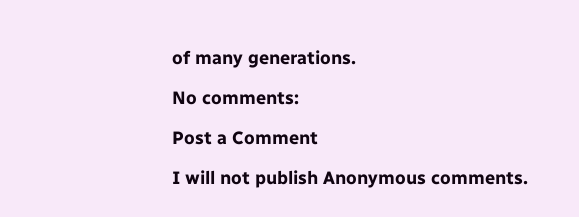of many generations.

No comments:

Post a Comment

I will not publish Anonymous comments.